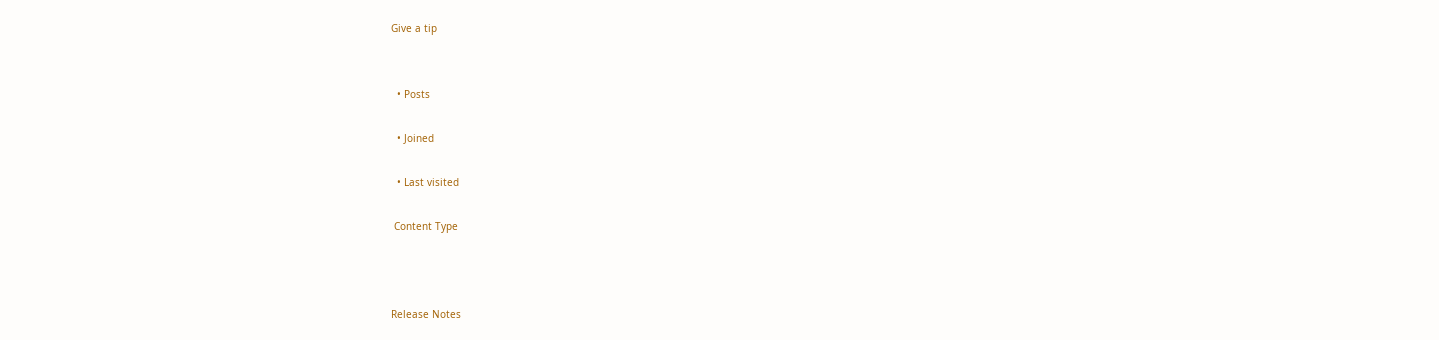Give a tip


  • Posts

  • Joined

  • Last visited

 Content Type



Release Notes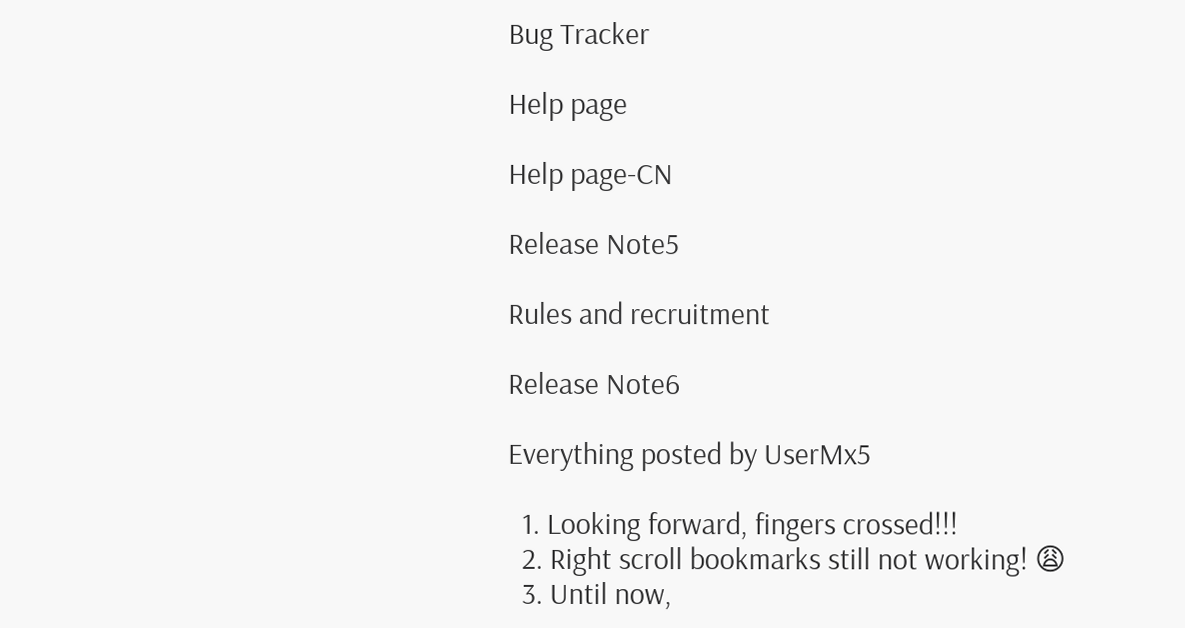Bug Tracker

Help page

Help page-CN

Release Note5

Rules and recruitment

Release Note6

Everything posted by UserMx5

  1. Looking forward, fingers crossed!!!
  2. Right scroll bookmarks still not working! 😩
  3. Until now,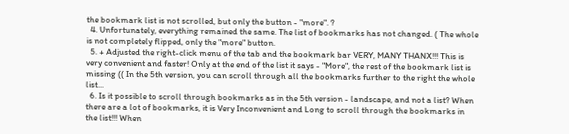the bookmark list is not scrolled, but only the button - "more". ?
  4. Unfortunately, everything remained the same. The list of bookmarks has not changed. ( The whole is not completely flipped, only the "more" button.
  5. + Adjusted the right-click menu of the tab and the bookmark bar VERY, MANY THANX!!! This is very convenient and faster! Only at the end of the list it says - "More", the rest of the bookmark list is missing (( In the 5th version, you can scroll through all the bookmarks further to the right the whole list...
  6. Is it possible to scroll through bookmarks as in the 5th version - landscape, and not a list? When there are a lot of bookmarks, it is Very Inconvenient and Long to scroll through the bookmarks in the list!!! When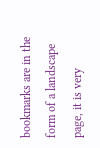bookmarks are in the form of a landscape page, it is very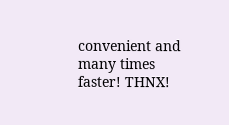convenient and many times faster! THNX!